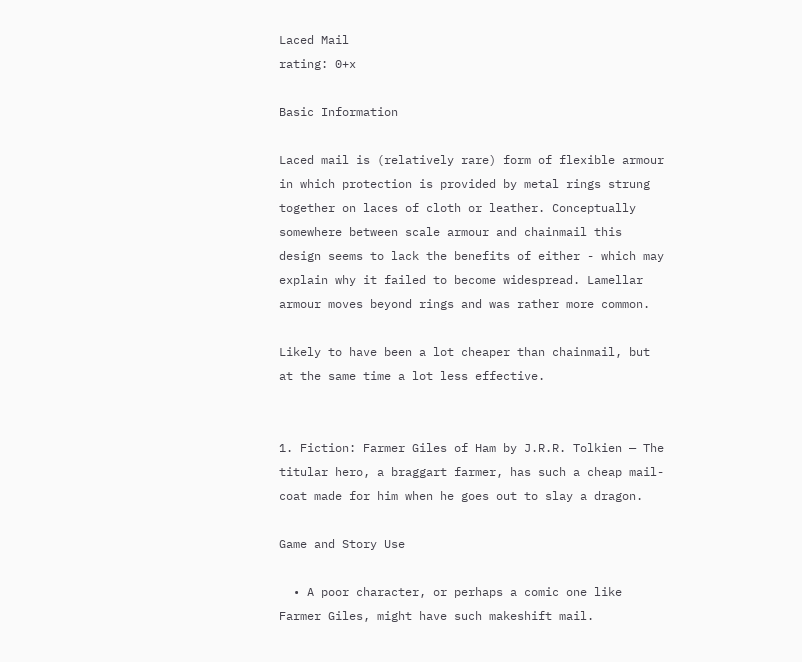Laced Mail
rating: 0+x

Basic Information

Laced mail is (relatively rare) form of flexible armour in which protection is provided by metal rings strung together on laces of cloth or leather. Conceptually somewhere between scale armour and chainmail this design seems to lack the benefits of either - which may explain why it failed to become widespread. Lamellar armour moves beyond rings and was rather more common.

Likely to have been a lot cheaper than chainmail, but at the same time a lot less effective.


1. Fiction: Farmer Giles of Ham by J.R.R. Tolkien — The titular hero, a braggart farmer, has such a cheap mail-coat made for him when he goes out to slay a dragon.

Game and Story Use

  • A poor character, or perhaps a comic one like Farmer Giles, might have such makeshift mail.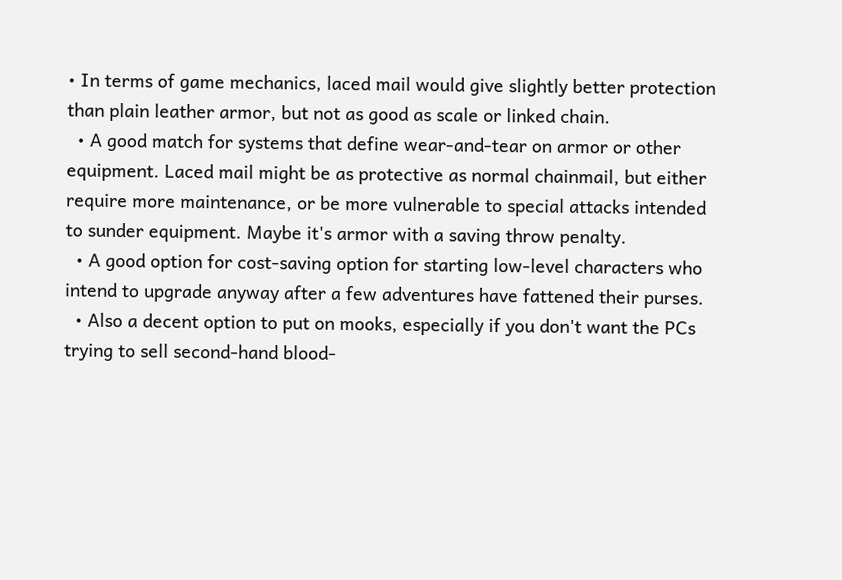• In terms of game mechanics, laced mail would give slightly better protection than plain leather armor, but not as good as scale or linked chain.
  • A good match for systems that define wear-and-tear on armor or other equipment. Laced mail might be as protective as normal chainmail, but either require more maintenance, or be more vulnerable to special attacks intended to sunder equipment. Maybe it's armor with a saving throw penalty.
  • A good option for cost-saving option for starting low-level characters who intend to upgrade anyway after a few adventures have fattened their purses.
  • Also a decent option to put on mooks, especially if you don't want the PCs trying to sell second-hand blood-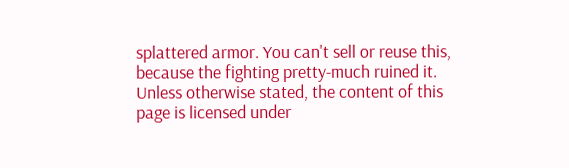splattered armor. You can't sell or reuse this, because the fighting pretty-much ruined it.
Unless otherwise stated, the content of this page is licensed under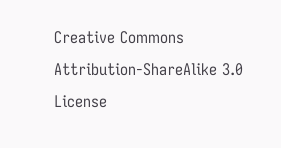Creative Commons Attribution-ShareAlike 3.0 License